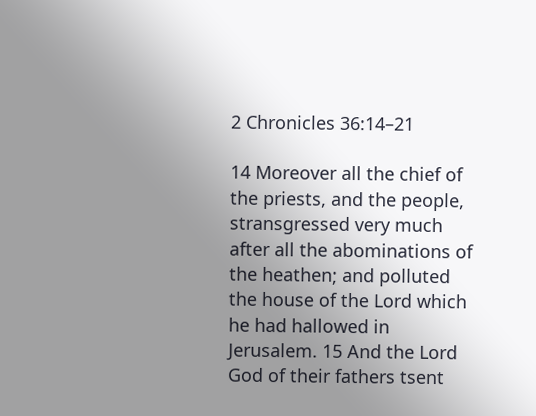2 Chronicles 36:14–21

14 Moreover all the chief of the priests, and the people, stransgressed very much after all the abominations of the heathen; and polluted the house of the Lord which he had hallowed in Jerusalem. 15 And the Lord God of their fathers tsent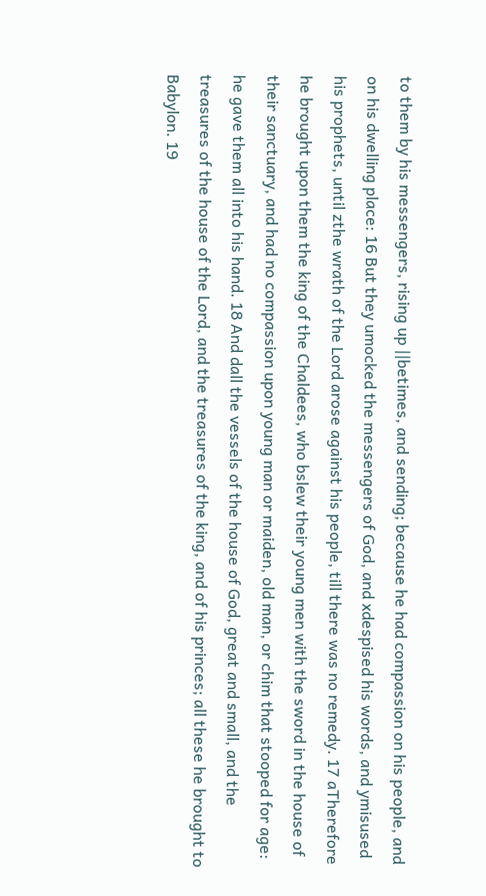to them by his messengers, rising up ||betimes, and sending; because he had compassion on his people, and on his dwelling place: 16 But they umocked the messengers of God, and xdespised his words, and ymisused his prophets, until zthe wrath of the Lord arose against his people, till there was no remedy. 17 aTherefore he brought upon them the king of the Chaldees, who bslew their young men with the sword in the house of their sanctuary, and had no compassion upon young man or maiden, old man, or chim that stooped for age: he gave them all into his hand. 18 And dall the vessels of the house of God, great and small, and the treasures of the house of the Lord, and the treasures of the king, and of his princes; all these he brought to Babylon. 19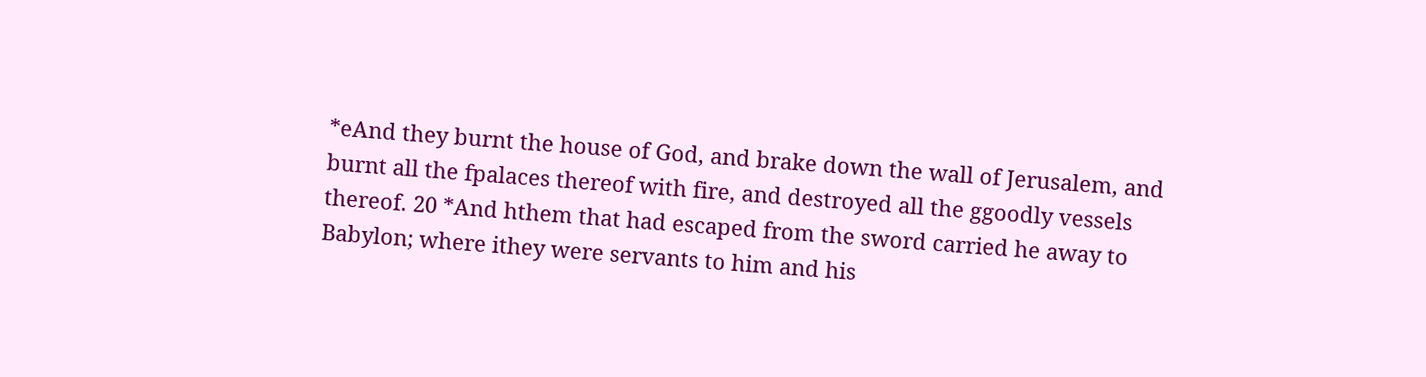*eAnd they burnt the house of God, and brake down the wall of Jerusalem, and burnt all the fpalaces thereof with fire, and destroyed all the ggoodly vessels thereof. 20 *And hthem that had escaped from the sword carried he away to Babylon; where ithey were servants to him and his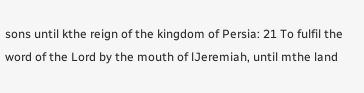sons until kthe reign of the kingdom of Persia: 21 To fulfil the word of the Lord by the mouth of lJeremiah, until mthe land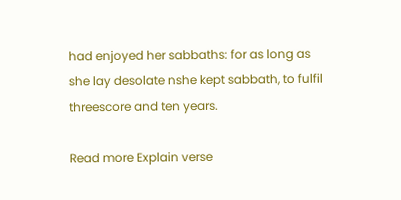had enjoyed her sabbaths: for as long as she lay desolate nshe kept sabbath, to fulfil threescore and ten years.

Read more Explain verse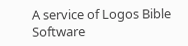A service of Logos Bible Software